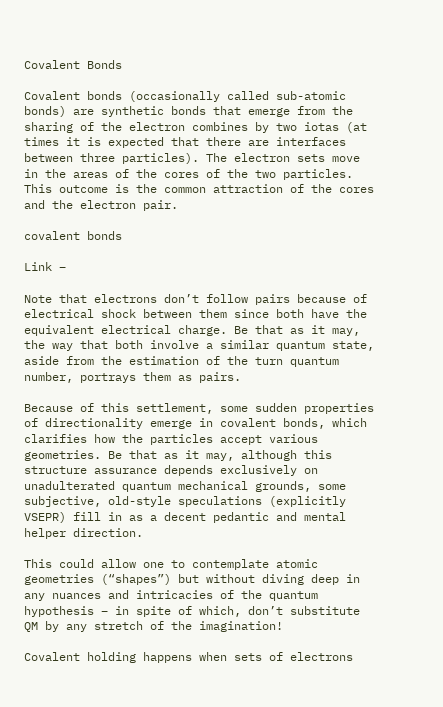Covalent Bonds

Covalent bonds (occasionally called sub-atomic bonds) are synthetic bonds that emerge from the sharing of the electron combines by two iotas (at times it is expected that there are interfaces between three particles). The electron sets move in the areas of the cores of the two particles. This outcome is the common attraction of the cores and the electron pair.

covalent bonds

Link –

Note that electrons don’t follow pairs because of electrical shock between them since both have the equivalent electrical charge. Be that as it may, the way that both involve a similar quantum state, aside from the estimation of the turn quantum number, portrays them as pairs.

Because of this settlement, some sudden properties of directionality emerge in covalent bonds, which clarifies how the particles accept various geometries. Be that as it may, although this structure assurance depends exclusively on unadulterated quantum mechanical grounds, some subjective, old-style speculations (explicitly VSEPR) fill in as a decent pedantic and mental helper direction.

This could allow one to contemplate atomic geometries (“shapes”) but without diving deep in any nuances and intricacies of the quantum hypothesis – in spite of which, don’t substitute QM by any stretch of the imagination!

Covalent holding happens when sets of electrons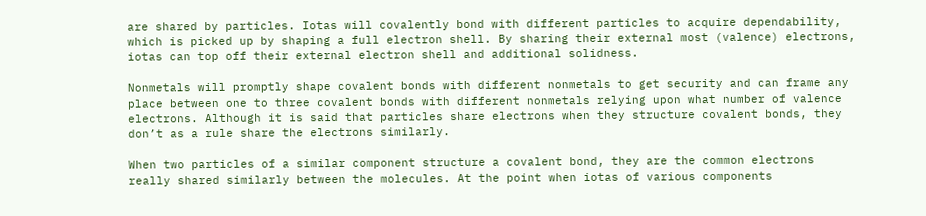are shared by particles. Iotas will covalently bond with different particles to acquire dependability, which is picked up by shaping a full electron shell. By sharing their external most (valence) electrons, iotas can top off their external electron shell and additional solidness.

Nonmetals will promptly shape covalent bonds with different nonmetals to get security and can frame any place between one to three covalent bonds with different nonmetals relying upon what number of valence electrons. Although it is said that particles share electrons when they structure covalent bonds, they don’t as a rule share the electrons similarly.

When two particles of a similar component structure a covalent bond, they are the common electrons really shared similarly between the molecules. At the point when iotas of various components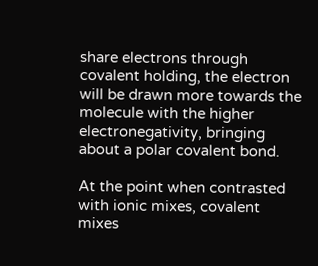share electrons through covalent holding, the electron will be drawn more towards the molecule with the higher electronegativity, bringing about a polar covalent bond.

At the point when contrasted with ionic mixes, covalent mixes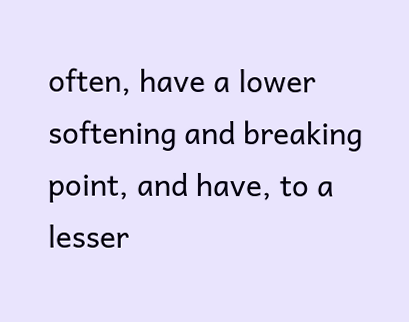often, have a lower softening and breaking point, and have, to a lesser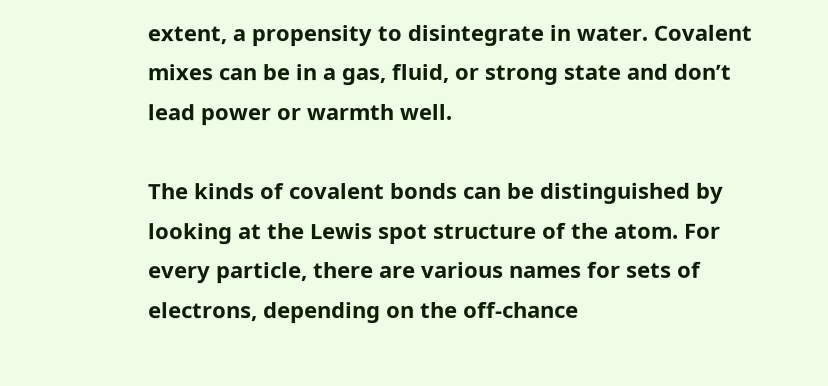extent, a propensity to disintegrate in water. Covalent mixes can be in a gas, fluid, or strong state and don’t lead power or warmth well.

The kinds of covalent bonds can be distinguished by looking at the Lewis spot structure of the atom. For every particle, there are various names for sets of electrons, depending on the off-chance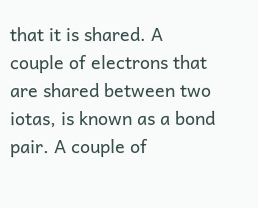that it is shared. A couple of electrons that are shared between two iotas, is known as a bond pair. A couple of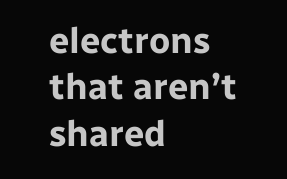electrons that aren’t shared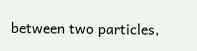between two particles,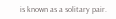is known as a solitary pair.